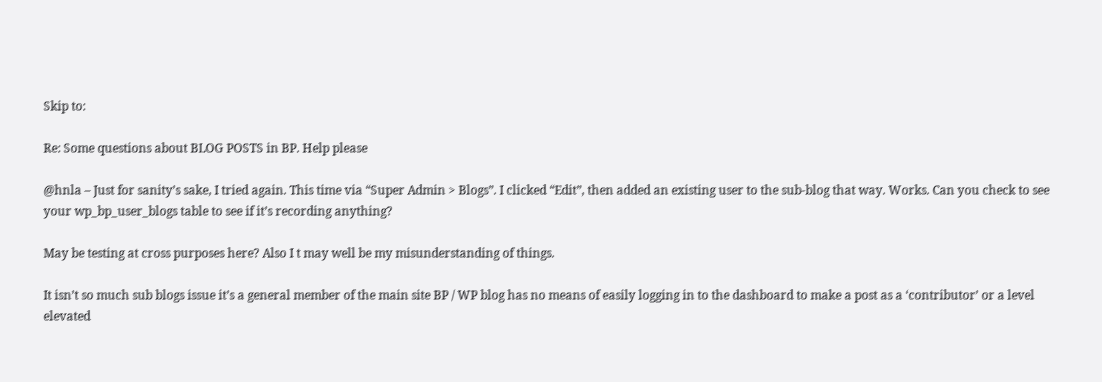Skip to:

Re: Some questions about BLOG POSTS in BP. Help please

@hnla – Just for sanity’s sake, I tried again. This time via “Super Admin > Blogs”. I clicked “Edit”, then added an existing user to the sub-blog that way. Works. Can you check to see your wp_bp_user_blogs table to see if it’s recording anything?

May be testing at cross purposes here? Also I t may well be my misunderstanding of things.

It isn’t so much sub blogs issue it’s a general member of the main site BP / WP blog has no means of easily logging in to the dashboard to make a post as a ‘contributor’ or a level elevated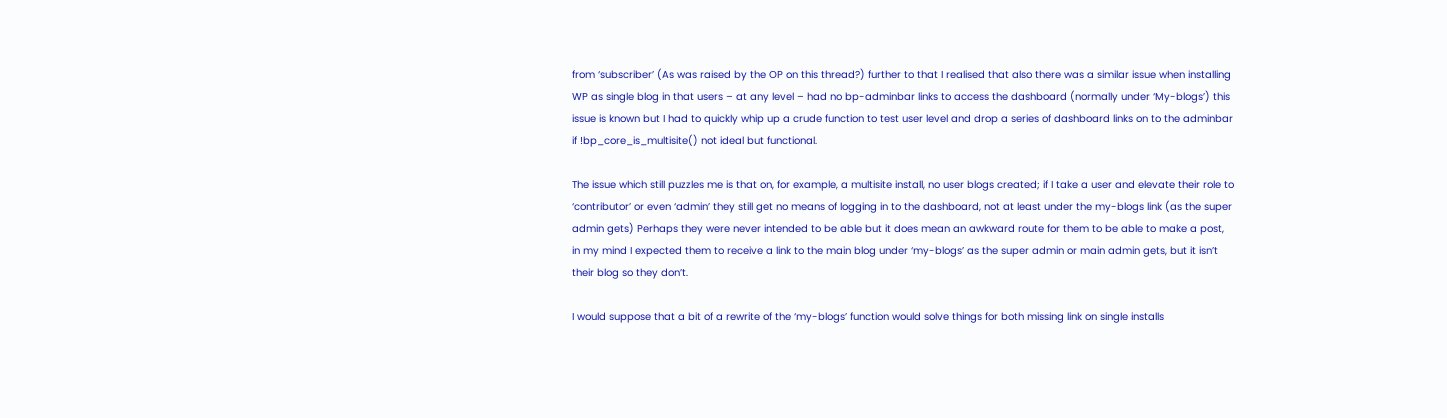from ‘subscriber’ (As was raised by the OP on this thread?) further to that I realised that also there was a similar issue when installing WP as single blog in that users – at any level – had no bp-adminbar links to access the dashboard (normally under ‘My-blogs’) this issue is known but I had to quickly whip up a crude function to test user level and drop a series of dashboard links on to the adminbar if !bp_core_is_multisite() not ideal but functional.

The issue which still puzzles me is that on, for example, a multisite install, no user blogs created; if I take a user and elevate their role to ‘contributor’ or even ‘admin’ they still get no means of logging in to the dashboard, not at least under the my-blogs link (as the super admin gets) Perhaps they were never intended to be able but it does mean an awkward route for them to be able to make a post, in my mind I expected them to receive a link to the main blog under ‘my-blogs’ as the super admin or main admin gets, but it isn’t their blog so they don’t.

I would suppose that a bit of a rewrite of the ‘my-blogs’ function would solve things for both missing link on single installs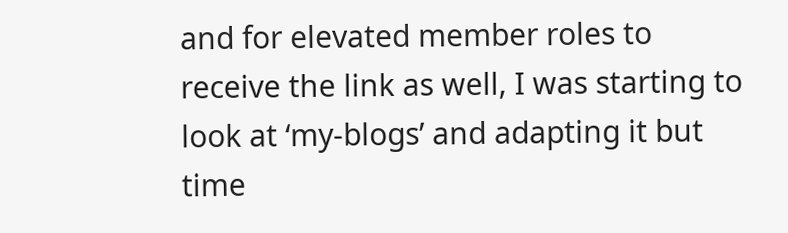and for elevated member roles to receive the link as well, I was starting to look at ‘my-blogs’ and adapting it but time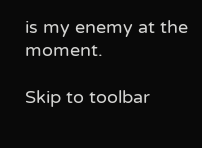is my enemy at the moment.

Skip to toolbar